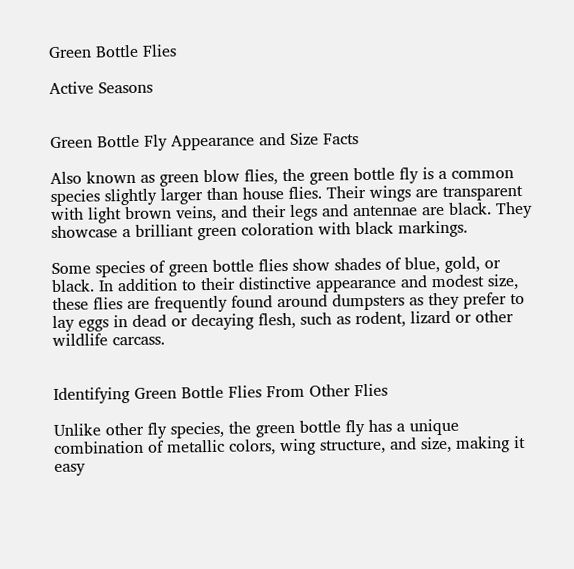Green Bottle Flies

Active Seasons


Green Bottle Fly Appearance and Size Facts

Also known as green blow flies, the green bottle fly is a common species slightly larger than house flies. Their wings are transparent with light brown veins, and their legs and antennae are black. They showcase a brilliant green coloration with black markings.

Some species of green bottle flies show shades of blue, gold, or black. In addition to their distinctive appearance and modest size, these flies are frequently found around dumpsters as they prefer to lay eggs in dead or decaying flesh, such as rodent, lizard or other wildlife carcass.


Identifying Green Bottle Flies From Other Flies

Unlike other fly species, the green bottle fly has a unique combination of metallic colors, wing structure, and size, making it easy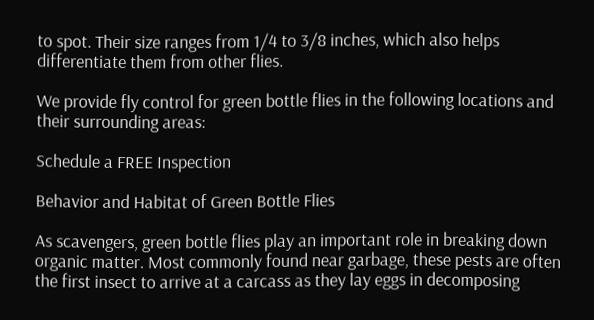to spot. Their size ranges from 1/4 to 3/8 inches, which also helps differentiate them from other flies.

We provide fly control for green bottle flies in the following locations and their surrounding areas:

Schedule a FREE Inspection

Behavior and Habitat of Green Bottle Flies

As scavengers, green bottle flies play an important role in breaking down organic matter. Most commonly found near garbage, these pests are often the first insect to arrive at a carcass as they lay eggs in decomposing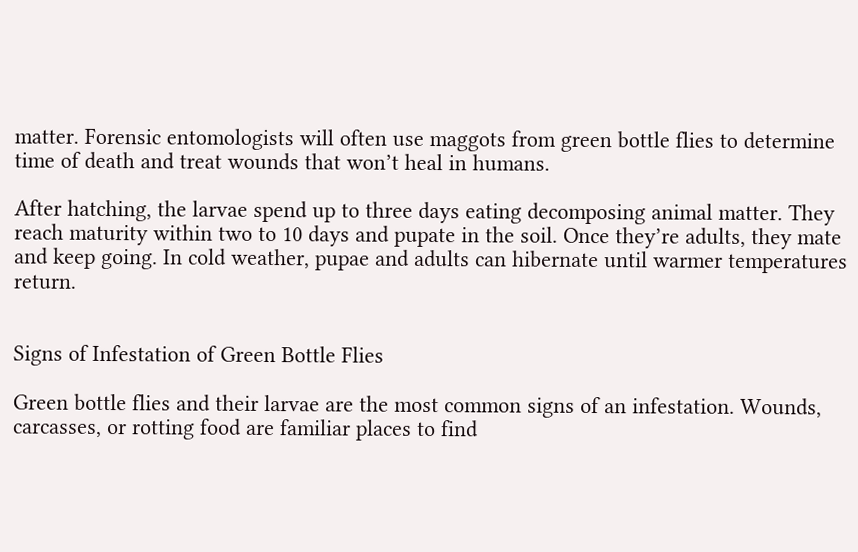matter. Forensic entomologists will often use maggots from green bottle flies to determine time of death and treat wounds that won’t heal in humans.

After hatching, the larvae spend up to three days eating decomposing animal matter. They reach maturity within two to 10 days and pupate in the soil. Once they’re adults, they mate and keep going. In cold weather, pupae and adults can hibernate until warmer temperatures return.


Signs of Infestation of Green Bottle Flies

Green bottle flies and their larvae are the most common signs of an infestation. Wounds, carcasses, or rotting food are familiar places to find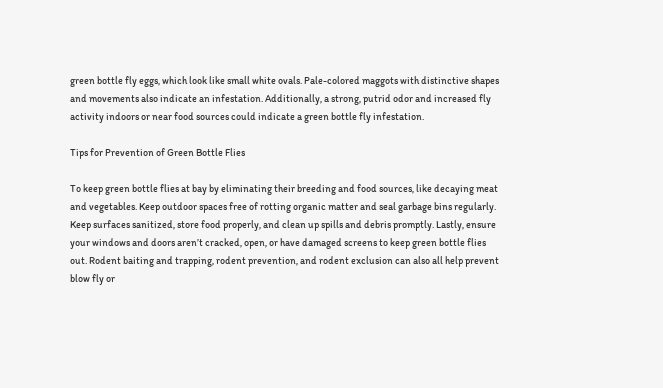green bottle fly eggs, which look like small white ovals. Pale-colored maggots with distinctive shapes and movements also indicate an infestation. Additionally, a strong, putrid odor and increased fly activity indoors or near food sources could indicate a green bottle fly infestation.

Tips for Prevention of Green Bottle Flies

To keep green bottle flies at bay by eliminating their breeding and food sources, like decaying meat and vegetables. Keep outdoor spaces free of rotting organic matter and seal garbage bins regularly. Keep surfaces sanitized, store food properly, and clean up spills and debris promptly. Lastly, ensure your windows and doors aren’t cracked, open, or have damaged screens to keep green bottle flies out. Rodent baiting and trapping, rodent prevention, and rodent exclusion can also all help prevent blow fly or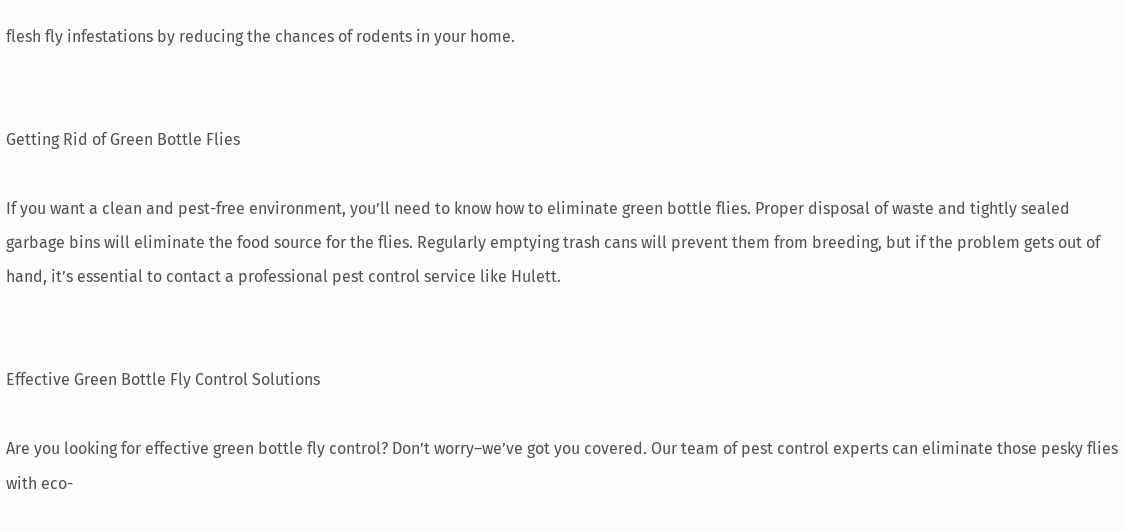flesh fly infestations by reducing the chances of rodents in your home.


Getting Rid of Green Bottle Flies

If you want a clean and pest-free environment, you’ll need to know how to eliminate green bottle flies. Proper disposal of waste and tightly sealed garbage bins will eliminate the food source for the flies. Regularly emptying trash cans will prevent them from breeding, but if the problem gets out of hand, it’s essential to contact a professional pest control service like Hulett.


Effective Green Bottle Fly Control Solutions

Are you looking for effective green bottle fly control? Don’t worry–we’ve got you covered. Our team of pest control experts can eliminate those pesky flies with eco-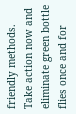friendly methods. Take action now and eliminate green bottle flies once and for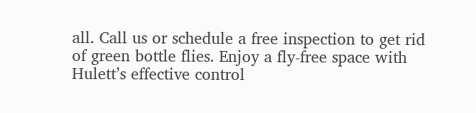all. Call us or schedule a free inspection to get rid of green bottle flies. Enjoy a fly-free space with Hulett’s effective control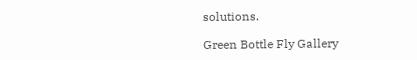solutions.

Green Bottle Fly Gallery